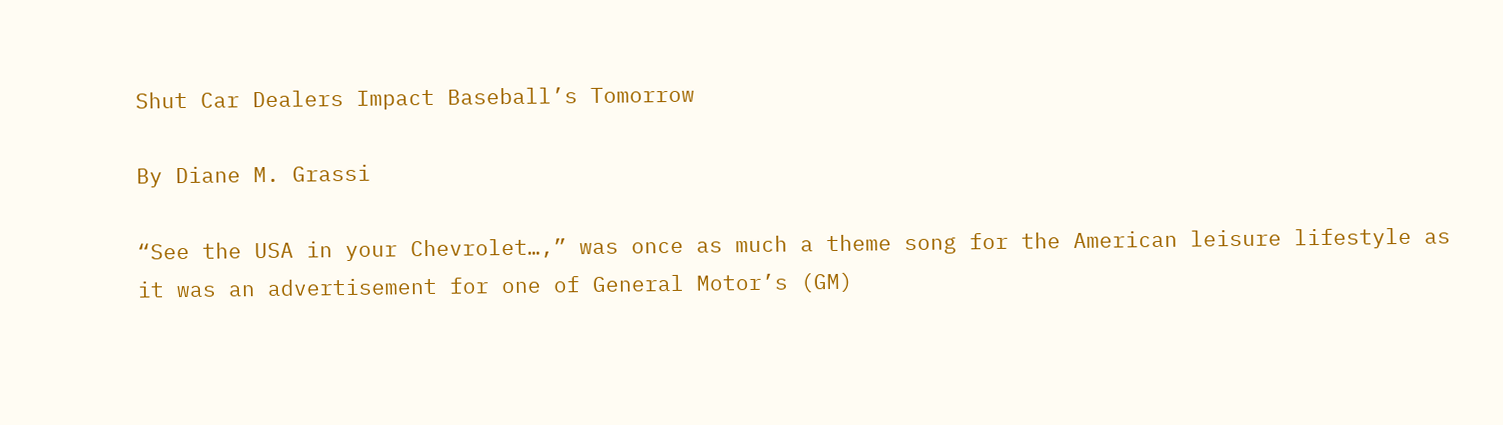Shut Car Dealers Impact Baseball’s Tomorrow

By Diane M. Grassi

“See the USA in your Chevrolet…,” was once as much a theme song for the American leisure lifestyle as it was an advertisement for one of General Motor’s (GM)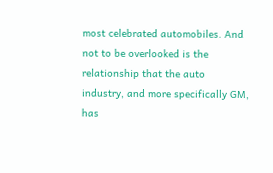most celebrated automobiles. And not to be overlooked is the relationship that the auto industry, and more specifically GM, has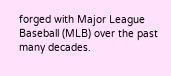forged with Major League Baseball (MLB) over the past many decades.